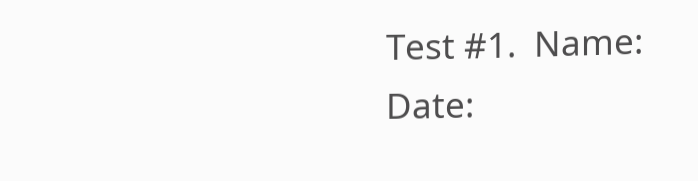Test #1.  Name:                                                                    Date: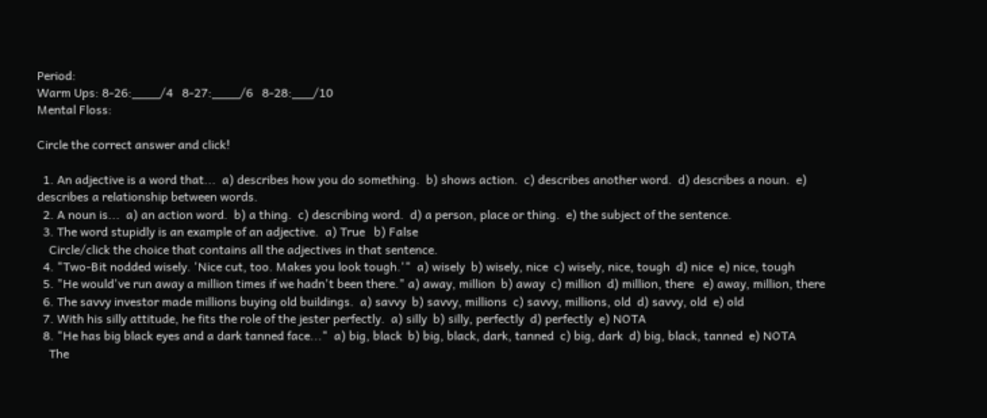Period:
Warm Ups: 8-26:____/4   8-27:____/6   8-28:___/10
Mental Floss:

Circle the correct answer and click!

  1. An adjective is a word that...  a) describes how you do something.  b) shows action.  c) describes another word.  d) describes a noun.  e) describes a relationship between words.
  2. A noun is...  a) an action word.  b) a thing.  c) describing word.  d) a person, place or thing.  e) the subject of the sentence.
  3. The word stupidly is an example of an adjective.  a) True   b) False
    Circle/click the choice that contains all the adjectives in that sentence.
  4. "Two-Bit nodded wisely. 'Nice cut, too. Makes you look tough.'"  a) wisely  b) wisely, nice  c) wisely, nice, tough  d) nice  e) nice, tough
  5. "He would've run away a million times if we hadn't been there." a) away, million  b) away  c) million  d) million, there   e) away, million, there
  6. The savvy investor made millions buying old buildings.  a) savvy  b) savvy, millions  c) savvy, millions, old  d) savvy, old  e) old
  7. With his silly attitude, he fits the role of the jester perfectly.  a) silly  b) silly, perfectly  d) perfectly  e) NOTA
  8. "He has big black eyes and a dark tanned face..."  a) big, black  b) big, black, dark, tanned  c) big, dark  d) big, black, tanned  e) NOTA
    The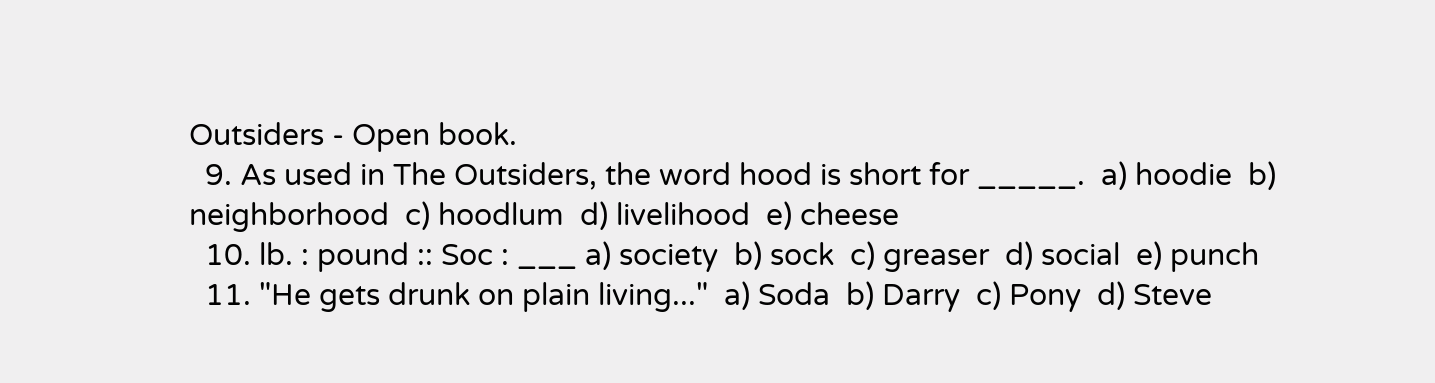Outsiders - Open book.
  9. As used in The Outsiders, the word hood is short for _____.  a) hoodie  b) neighborhood  c) hoodlum  d) livelihood  e) cheese
  10. lb. : pound :: Soc : ___ a) society  b) sock  c) greaser  d) social  e) punch
  11. "He gets drunk on plain living..."  a) Soda  b) Darry  c) Pony  d) Steve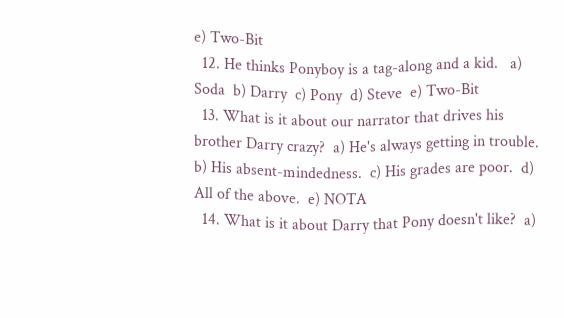e) Two-Bit
  12. He thinks Ponyboy is a tag-along and a kid.   a) Soda  b) Darry  c) Pony  d) Steve  e) Two-Bit
  13. What is it about our narrator that drives his brother Darry crazy?  a) He's always getting in trouble.  b) His absent-mindedness.  c) His grades are poor.  d) All of the above.  e) NOTA
  14. What is it about Darry that Pony doesn't like?  a)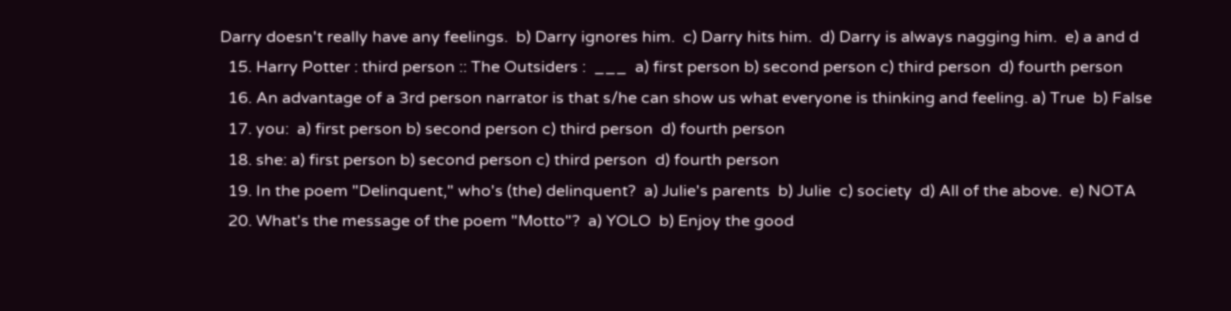Darry doesn't really have any feelings.  b) Darry ignores him.  c) Darry hits him.  d) Darry is always nagging him.  e) a and d
  15. Harry Potter : third person :: The Outsiders :  ___  a) first person b) second person c) third person  d) fourth person
  16. An advantage of a 3rd person narrator is that s/he can show us what everyone is thinking and feeling. a) True  b) False
  17. you:  a) first person b) second person c) third person  d) fourth person
  18. she: a) first person b) second person c) third person  d) fourth person
  19. In the poem "Delinquent," who's (the) delinquent?  a) Julie's parents  b) Julie  c) society  d) All of the above.  e) NOTA
  20. What's the message of the poem "Motto"?  a) YOLO  b) Enjoy the good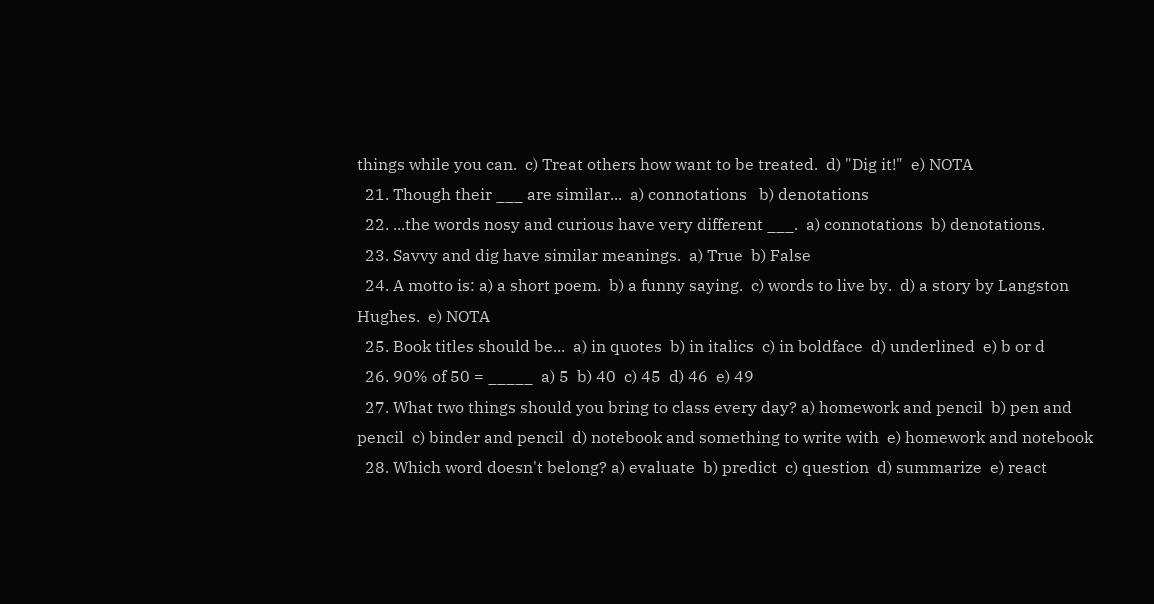things while you can.  c) Treat others how want to be treated.  d) "Dig it!"  e) NOTA
  21. Though their ___ are similar...  a) connotations   b) denotations
  22. ...the words nosy and curious have very different ___.  a) connotations  b) denotations.
  23. Savvy and dig have similar meanings.  a) True  b) False
  24. A motto is: a) a short poem.  b) a funny saying.  c) words to live by.  d) a story by Langston Hughes.  e) NOTA
  25. Book titles should be...  a) in quotes  b) in italics  c) in boldface  d) underlined  e) b or d
  26. 90% of 50 = _____  a) 5  b) 40  c) 45  d) 46  e) 49
  27. What two things should you bring to class every day? a) homework and pencil  b) pen and pencil  c) binder and pencil  d) notebook and something to write with  e) homework and notebook
  28. Which word doesn't belong? a) evaluate  b) predict  c) question  d) summarize  e) react